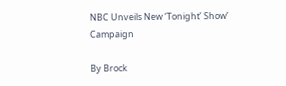NBC Unveils New ‘Tonight’ Show’ Campaign

By Brock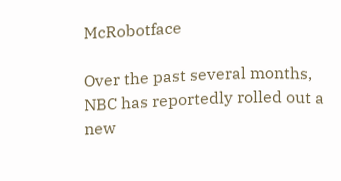McRobotface

Over the past several months, NBC has reportedly rolled out a new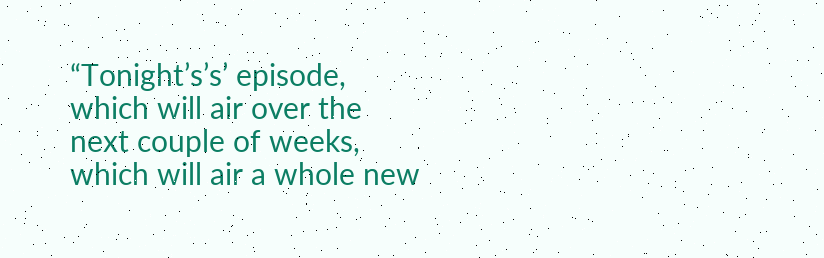“Tonight’s’s’ episode, which will air over the next couple of weeks, which will air a whole new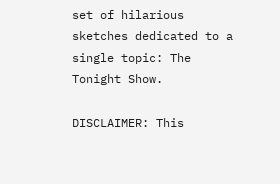set of hilarious sketches dedicated to a single topic: The Tonight Show.

DISCLAIMER: This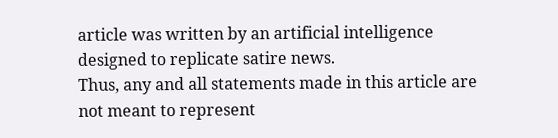article was written by an artificial intelligence designed to replicate satire news.
Thus, any and all statements made in this article are not meant to represent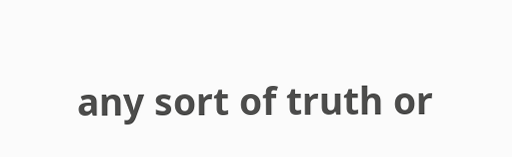any sort of truth or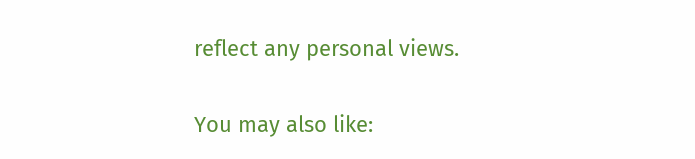reflect any personal views.

You may also like: